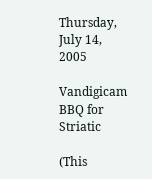Thursday, July 14, 2005

Vandigicam BBQ for Striatic

(This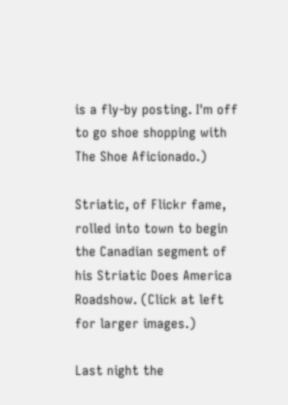is a fly-by posting. I'm off to go shoe shopping with The Shoe Aficionado.)

Striatic, of Flickr fame, rolled into town to begin the Canadian segment of his Striatic Does America Roadshow. (Click at left for larger images.)

Last night the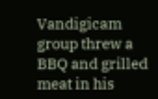Vandigicam group threw a BBQ and grilled meat in his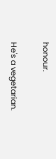honour.

He's a vegetarian.